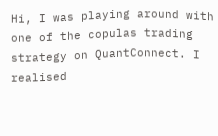Hi, I was playing around with one of the copulas trading strategy on QuantConnect. I realised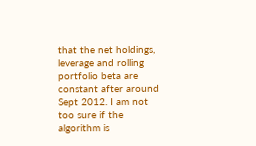that the net holdings, leverage and rolling portfolio beta are constant after around Sept 2012. I am not too sure if the algorithm is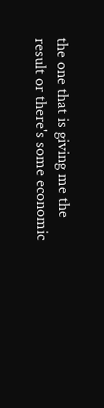the one that is giving me the result or there's some economic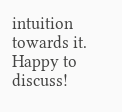intuition towards it. Happy to discuss!